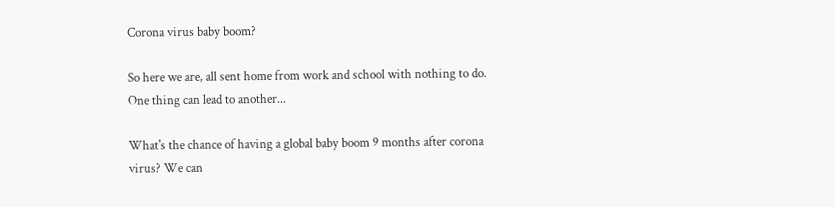Corona virus baby boom?

So here we are, all sent home from work and school with nothing to do. One thing can lead to another...

What's the chance of having a global baby boom 9 months after corona virus? We can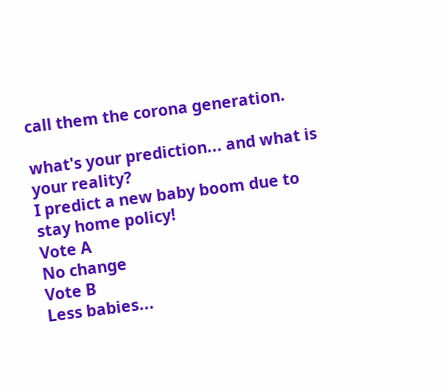call them the corona generation.

what's your prediction... and what is your reality?
I predict a new baby boom due to stay home policy!
Vote A
No change
Vote B
Less babies...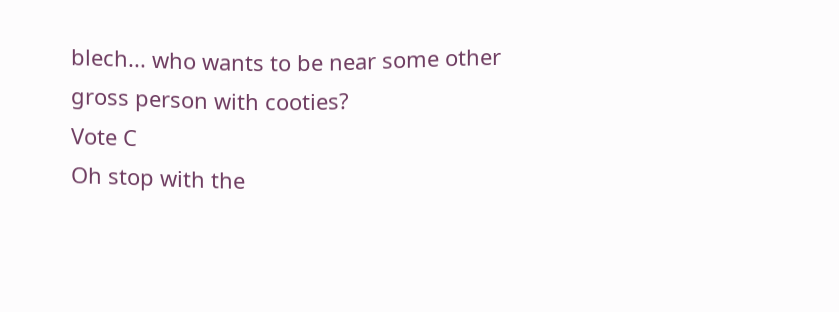blech... who wants to be near some other gross person with cooties?
Vote C
Oh stop with the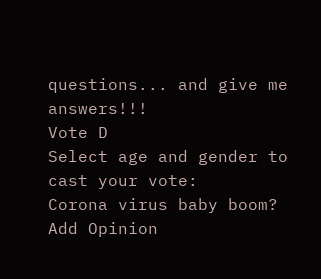questions... and give me answers!!!
Vote D
Select age and gender to cast your vote:
Corona virus baby boom?
Add Opinion